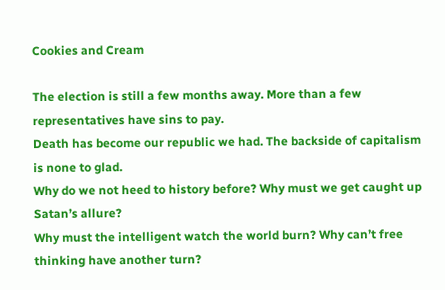Cookies and Cream

The election is still a few months away. More than a few representatives have sins to pay.
Death has become our republic we had. The backside of capitalism is none to glad.
Why do we not heed to history before? Why must we get caught up Satan’s allure?
Why must the intelligent watch the world burn? Why can’t free thinking have another turn?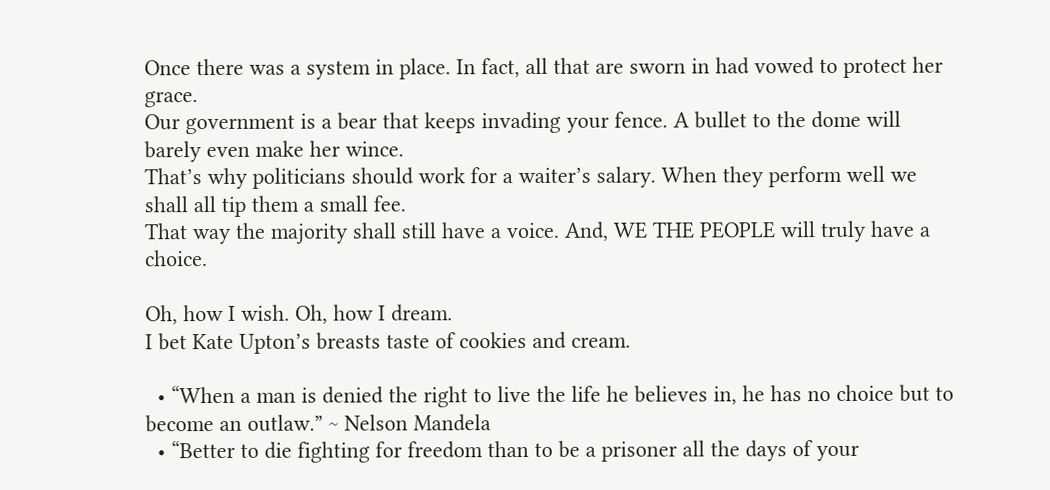Once there was a system in place. In fact, all that are sworn in had vowed to protect her grace.
Our government is a bear that keeps invading your fence. A bullet to the dome will barely even make her wince.
That’s why politicians should work for a waiter’s salary. When they perform well we shall all tip them a small fee.
That way the majority shall still have a voice. And, WE THE PEOPLE will truly have a choice.

Oh, how I wish. Oh, how I dream.
I bet Kate Upton’s breasts taste of cookies and cream.

  • “When a man is denied the right to live the life he believes in, he has no choice but to become an outlaw.” ~ Nelson Mandela
  • “Better to die fighting for freedom than to be a prisoner all the days of your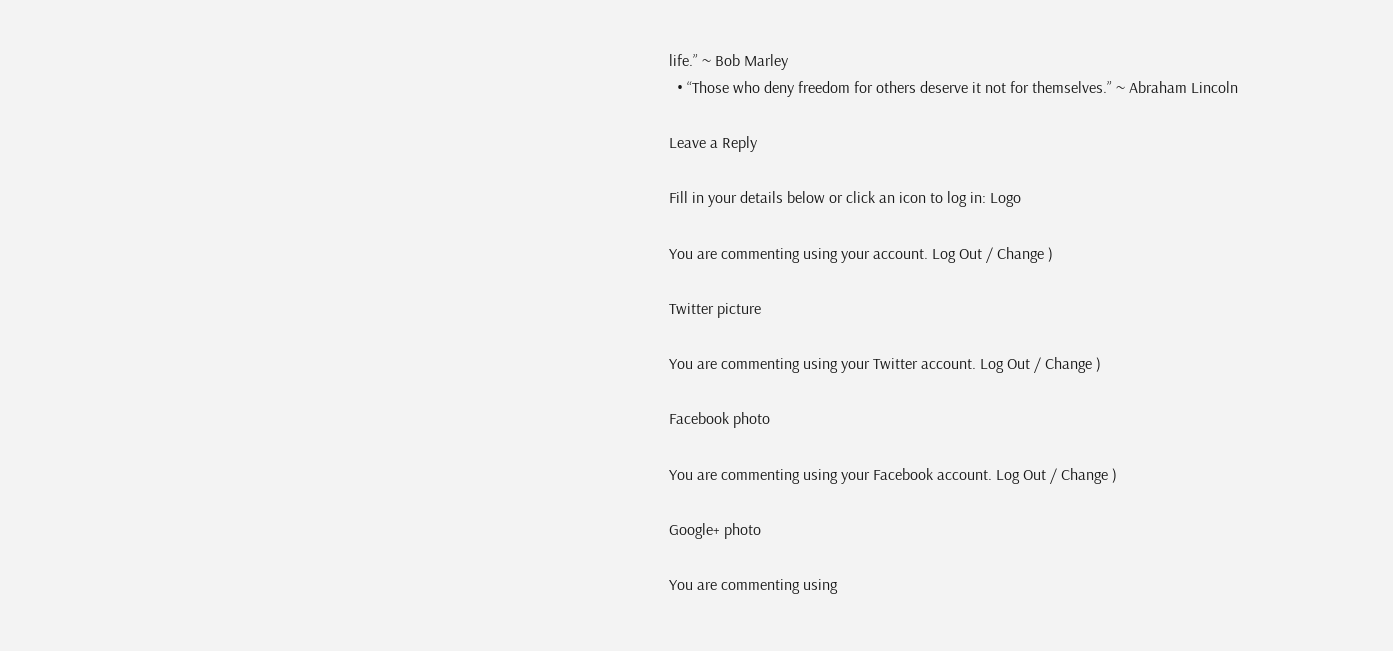life.” ~ Bob Marley
  • “Those who deny freedom for others deserve it not for themselves.” ~ Abraham Lincoln

Leave a Reply

Fill in your details below or click an icon to log in: Logo

You are commenting using your account. Log Out / Change )

Twitter picture

You are commenting using your Twitter account. Log Out / Change )

Facebook photo

You are commenting using your Facebook account. Log Out / Change )

Google+ photo

You are commenting using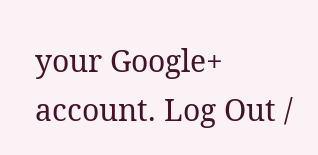your Google+ account. Log Out /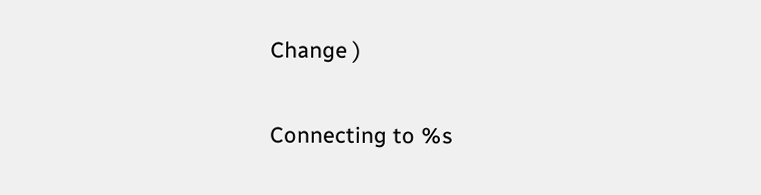Change )

Connecting to %s